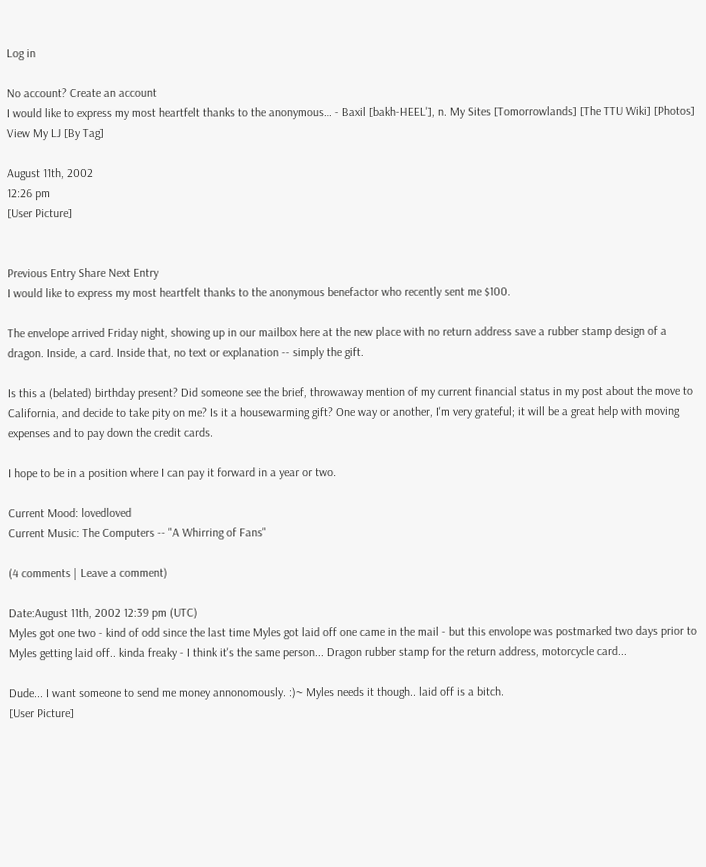Log in

No account? Create an account
I would like to express my most heartfelt thanks to the anonymous… - Baxil [bakh-HEEL'], n. My Sites [Tomorrowlands] [The TTU Wiki] [Photos]
View My LJ [By Tag]

August 11th, 2002
12:26 pm
[User Picture]


Previous Entry Share Next Entry
I would like to express my most heartfelt thanks to the anonymous benefactor who recently sent me $100.

The envelope arrived Friday night, showing up in our mailbox here at the new place with no return address save a rubber stamp design of a dragon. Inside, a card. Inside that, no text or explanation -- simply the gift.

Is this a (belated) birthday present? Did someone see the brief, throwaway mention of my current financial status in my post about the move to California, and decide to take pity on me? Is it a housewarming gift? One way or another, I'm very grateful; it will be a great help with moving expenses and to pay down the credit cards.

I hope to be in a position where I can pay it forward in a year or two.

Current Mood: lovedloved
Current Music: The Computers -- "A Whirring of Fans"

(4 comments | Leave a comment)

Date:August 11th, 2002 12:39 pm (UTC)
Myles got one two - kind of odd since the last time Myles got laid off one came in the mail - but this envolope was postmarked two days prior to Myles getting laid off.. kinda freaky - I think it's the same person... Dragon rubber stamp for the return address, motorcycle card...

Dude... I want someone to send me money annonomously. :)~ Myles needs it though.. laid off is a bitch.
[User Picture]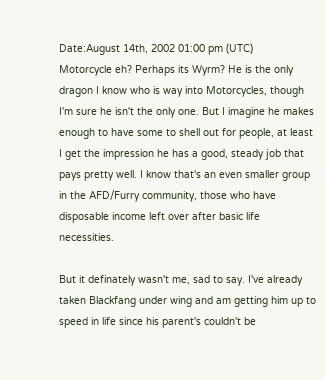Date:August 14th, 2002 01:00 pm (UTC)
Motorcycle eh? Perhaps its Wyrm? He is the only dragon I know who is way into Motorcycles, though I'm sure he isn't the only one. But I imagine he makes enough to have some to shell out for people, at least I get the impression he has a good, steady job that pays pretty well. I know that's an even smaller group in the AFD/Furry community, those who have disposable income left over after basic life necessities.

But it definately wasn't me, sad to say. I've already taken Blackfang under wing and am getting him up to speed in life since his parent's couldn't be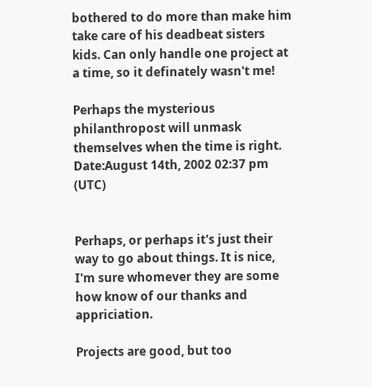bothered to do more than make him take care of his deadbeat sisters kids. Can only handle one project at a time, so it definately wasn't me!

Perhaps the mysterious philanthropost will unmask themselves when the time is right.
Date:August 14th, 2002 02:37 pm (UTC)


Perhaps, or perhaps it's just their way to go about things. It is nice, I'm sure whomever they are some how know of our thanks and appriciation.

Projects are good, but too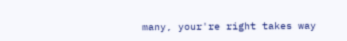many, your're right takes way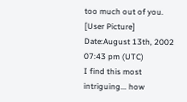too much out of you.
[User Picture]
Date:August 13th, 2002 07:43 pm (UTC)
I find this most intriguing... how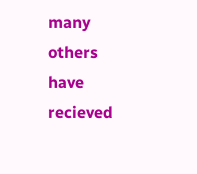many others have recieved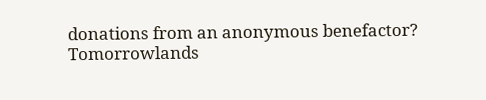donations from an anonymous benefactor?
Tomorrowlands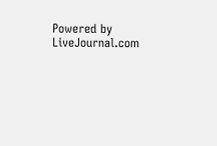Powered by LiveJournal.com